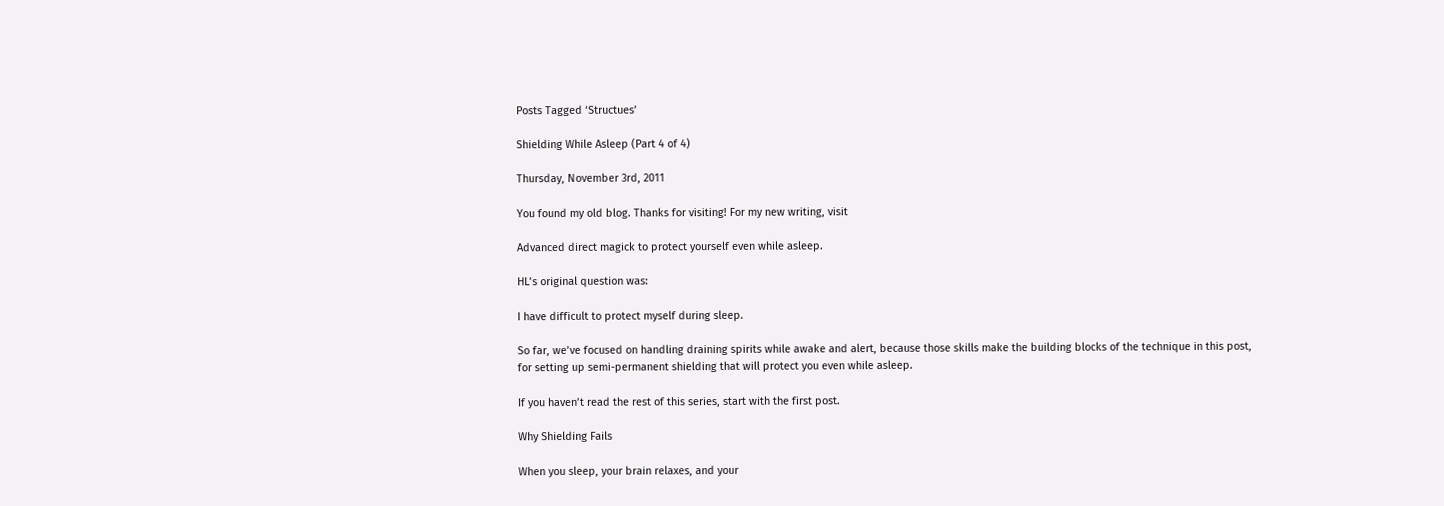Posts Tagged ‘Structues’

Shielding While Asleep (Part 4 of 4)

Thursday, November 3rd, 2011

You found my old blog. Thanks for visiting! For my new writing, visit

Advanced direct magick to protect yourself even while asleep.

HL’s original question was:

I have difficult to protect myself during sleep.

So far, we’ve focused on handling draining spirits while awake and alert, because those skills make the building blocks of the technique in this post, for setting up semi-permanent shielding that will protect you even while asleep.

If you haven’t read the rest of this series, start with the first post.

Why Shielding Fails

When you sleep, your brain relaxes, and your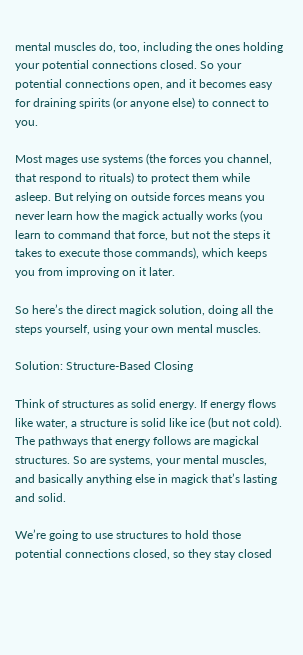mental muscles do, too, including the ones holding your potential connections closed. So your potential connections open, and it becomes easy for draining spirits (or anyone else) to connect to you.

Most mages use systems (the forces you channel, that respond to rituals) to protect them while asleep. But relying on outside forces means you never learn how the magick actually works (you learn to command that force, but not the steps it takes to execute those commands), which keeps you from improving on it later.

So here’s the direct magick solution, doing all the steps yourself, using your own mental muscles.

Solution: Structure-Based Closing

Think of structures as solid energy. If energy flows like water, a structure is solid like ice (but not cold). The pathways that energy follows are magickal structures. So are systems, your mental muscles, and basically anything else in magick that’s lasting and solid.

We’re going to use structures to hold those potential connections closed, so they stay closed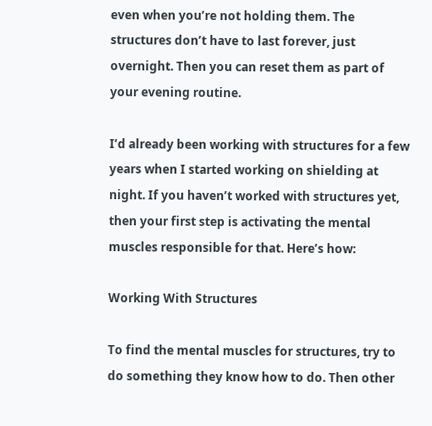even when you’re not holding them. The structures don’t have to last forever, just overnight. Then you can reset them as part of your evening routine.

I’d already been working with structures for a few years when I started working on shielding at night. If you haven’t worked with structures yet, then your first step is activating the mental muscles responsible for that. Here’s how:

Working With Structures

To find the mental muscles for structures, try to do something they know how to do. Then other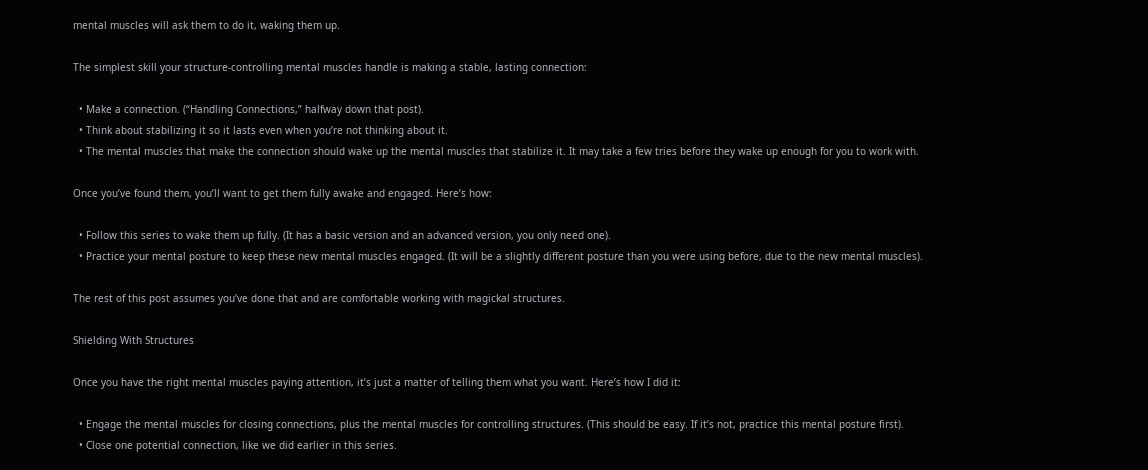mental muscles will ask them to do it, waking them up.

The simplest skill your structure-controlling mental muscles handle is making a stable, lasting connection:

  • Make a connection. (“Handling Connections,” halfway down that post).
  • Think about stabilizing it so it lasts even when you’re not thinking about it.
  • The mental muscles that make the connection should wake up the mental muscles that stabilize it. It may take a few tries before they wake up enough for you to work with.

Once you’ve found them, you’ll want to get them fully awake and engaged. Here’s how:

  • Follow this series to wake them up fully. (It has a basic version and an advanced version, you only need one).
  • Practice your mental posture to keep these new mental muscles engaged. (It will be a slightly different posture than you were using before, due to the new mental muscles).

The rest of this post assumes you’ve done that and are comfortable working with magickal structures.

Shielding With Structures

Once you have the right mental muscles paying attention, it’s just a matter of telling them what you want. Here’s how I did it:

  • Engage the mental muscles for closing connections, plus the mental muscles for controlling structures. (This should be easy. If it’s not, practice this mental posture first).
  • Close one potential connection, like we did earlier in this series.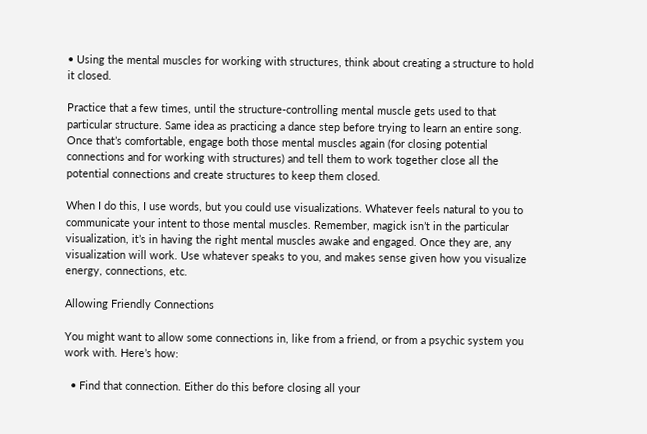• Using the mental muscles for working with structures, think about creating a structure to hold it closed.

Practice that a few times, until the structure-controlling mental muscle gets used to that particular structure. Same idea as practicing a dance step before trying to learn an entire song. Once that’s comfortable, engage both those mental muscles again (for closing potential connections and for working with structures) and tell them to work together close all the potential connections and create structures to keep them closed.

When I do this, I use words, but you could use visualizations. Whatever feels natural to you to communicate your intent to those mental muscles. Remember, magick isn’t in the particular visualization, it’s in having the right mental muscles awake and engaged. Once they are, any visualization will work. Use whatever speaks to you, and makes sense given how you visualize energy, connections, etc.

Allowing Friendly Connections

You might want to allow some connections in, like from a friend, or from a psychic system you work with. Here’s how:

  • Find that connection. Either do this before closing all your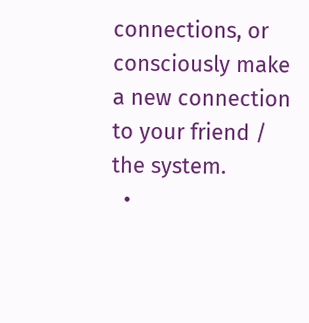connections, or consciously make a new connection to your friend / the system.
  •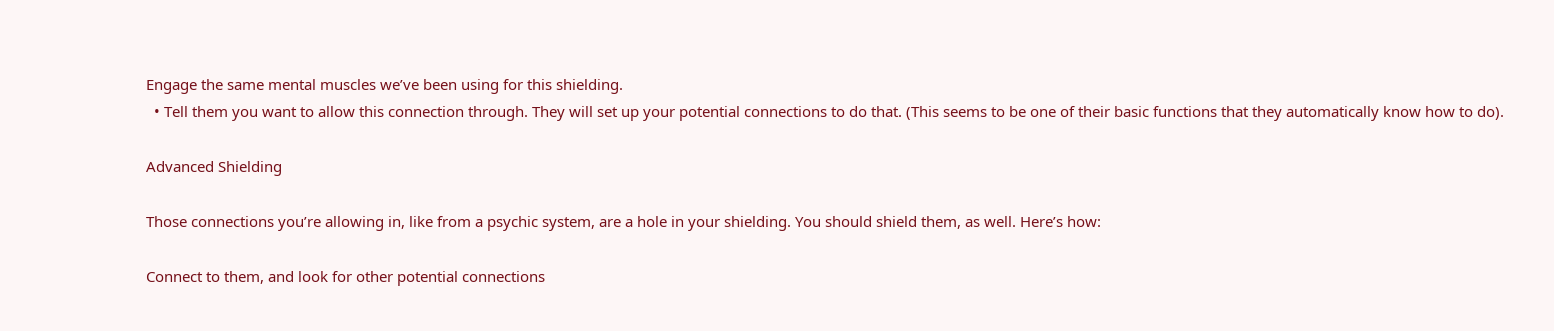Engage the same mental muscles we’ve been using for this shielding.
  • Tell them you want to allow this connection through. They will set up your potential connections to do that. (This seems to be one of their basic functions that they automatically know how to do).

Advanced Shielding

Those connections you’re allowing in, like from a psychic system, are a hole in your shielding. You should shield them, as well. Here’s how:

Connect to them, and look for other potential connections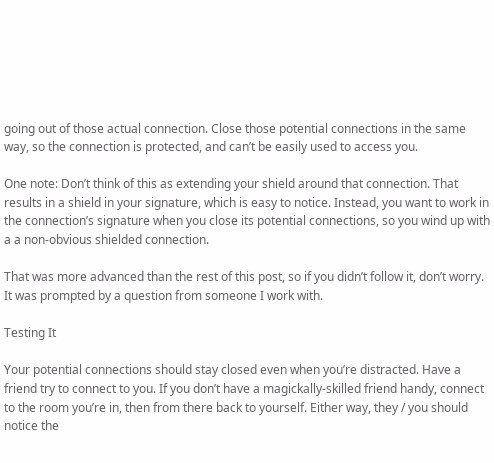going out of those actual connection. Close those potential connections in the same way, so the connection is protected, and can’t be easily used to access you.

One note: Don’t think of this as extending your shield around that connection. That results in a shield in your signature, which is easy to notice. Instead, you want to work in the connection’s signature when you close its potential connections, so you wind up with a a non-obvious shielded connection.

That was more advanced than the rest of this post, so if you didn’t follow it, don’t worry. It was prompted by a question from someone I work with.

Testing It

Your potential connections should stay closed even when you’re distracted. Have a friend try to connect to you. If you don’t have a magickally-skilled friend handy, connect to the room you’re in, then from there back to yourself. Either way, they / you should notice the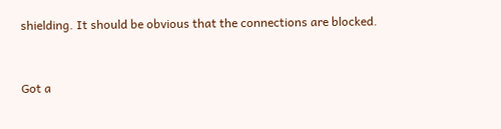shielding. It should be obvious that the connections are blocked.


Got a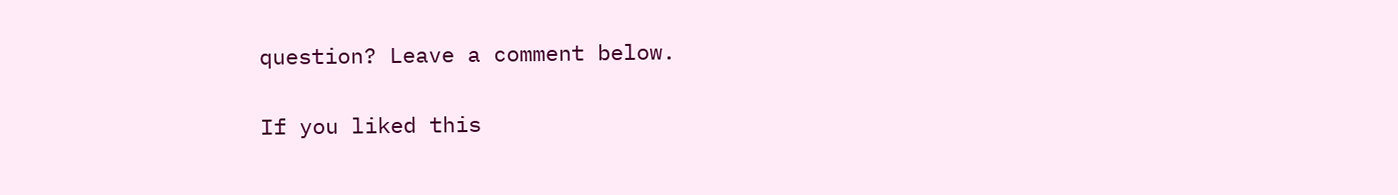question? Leave a comment below.

If you liked this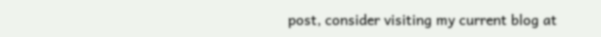post, consider visiting my current blog at